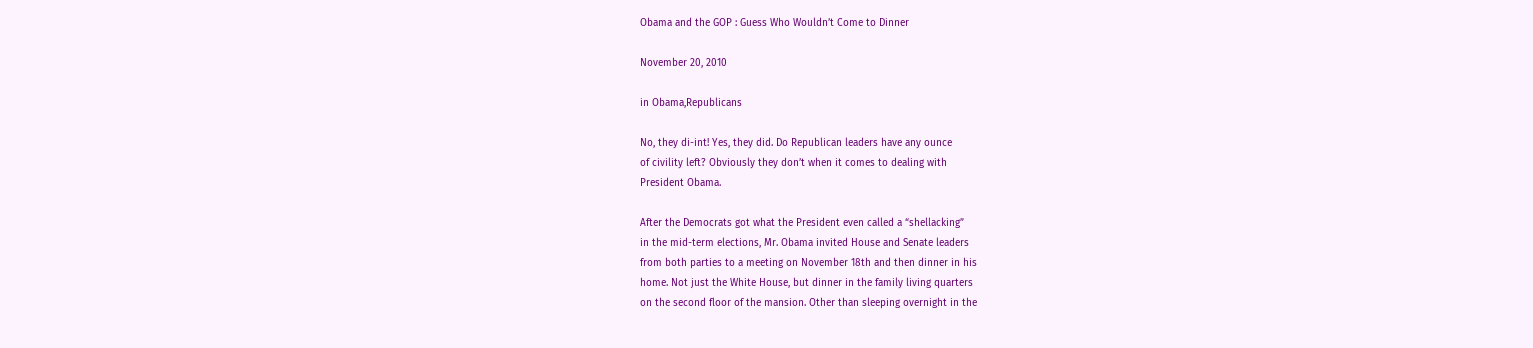Obama and the GOP : Guess Who Wouldn’t Come to Dinner

November 20, 2010

in Obama,Republicans

No, they di-int! Yes, they did. Do Republican leaders have any ounce
of civility left? Obviously they don’t when it comes to dealing with
President Obama.

After the Democrats got what the President even called a “shellacking”
in the mid-term elections, Mr. Obama invited House and Senate leaders
from both parties to a meeting on November 18th and then dinner in his
home. Not just the White House, but dinner in the family living quarters
on the second floor of the mansion. Other than sleeping overnight in the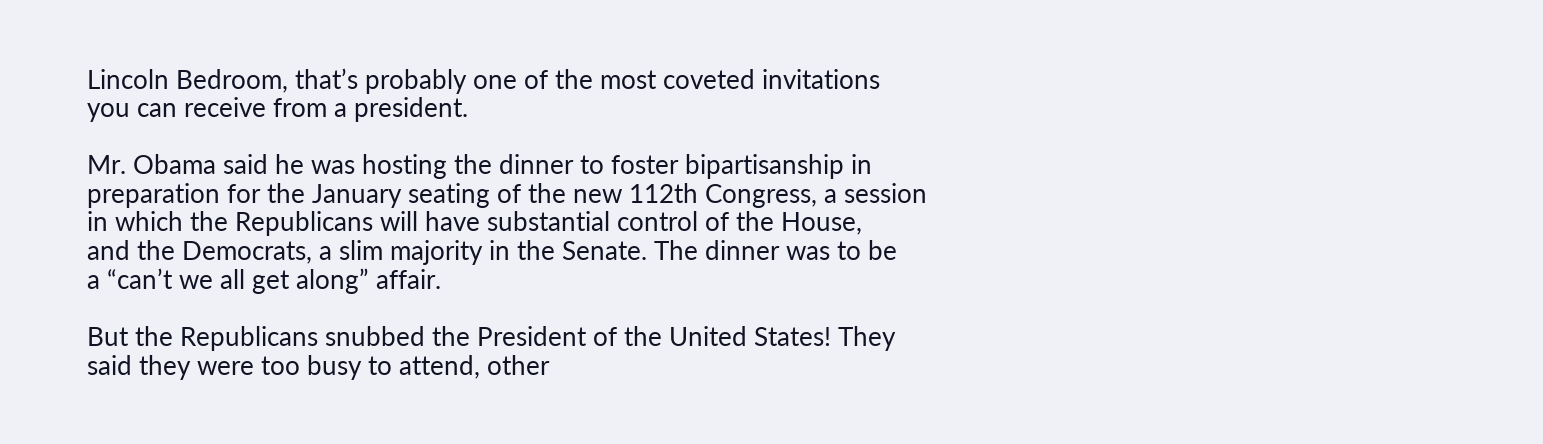Lincoln Bedroom, that’s probably one of the most coveted invitations
you can receive from a president.

Mr. Obama said he was hosting the dinner to foster bipartisanship in
preparation for the January seating of the new 112th Congress, a session
in which the Republicans will have substantial control of the House,
and the Democrats, a slim majority in the Senate. The dinner was to be
a “can’t we all get along” affair.

But the Republicans snubbed the President of the United States! They
said they were too busy to attend, other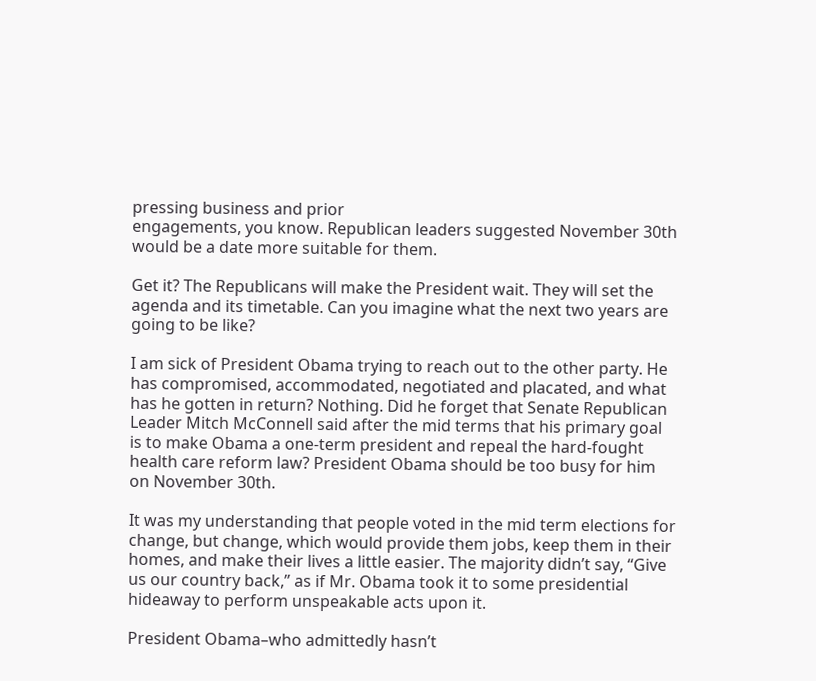pressing business and prior
engagements, you know. Republican leaders suggested November 30th
would be a date more suitable for them.

Get it? The Republicans will make the President wait. They will set the
agenda and its timetable. Can you imagine what the next two years are
going to be like?

I am sick of President Obama trying to reach out to the other party. He
has compromised, accommodated, negotiated and placated, and what
has he gotten in return? Nothing. Did he forget that Senate Republican
Leader Mitch McConnell said after the mid terms that his primary goal
is to make Obama a one-term president and repeal the hard-fought
health care reform law? President Obama should be too busy for him
on November 30th.

It was my understanding that people voted in the mid term elections for
change, but change, which would provide them jobs, keep them in their
homes, and make their lives a little easier. The majority didn’t say, “Give
us our country back,” as if Mr. Obama took it to some presidential
hideaway to perform unspeakable acts upon it.

President Obama–who admittedly hasn’t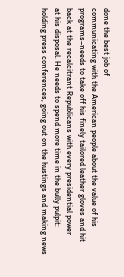done the best job of
communicating with the American people about the value of his
programs–needs to take off his finely tailored leather gloves and hit
back at the recalcitrant Republicans with every presidential power
at his disposal. He needs to spend more time in the bully pulpit:
holding press conferences, going out on the hustings and making news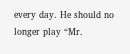every day. He should no longer play “Mr.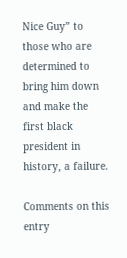Nice Guy” to those who are
determined to bring him down and make the first black president in
history, a failure.

Comments on this entry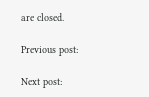are closed.

Previous post:

Next post: